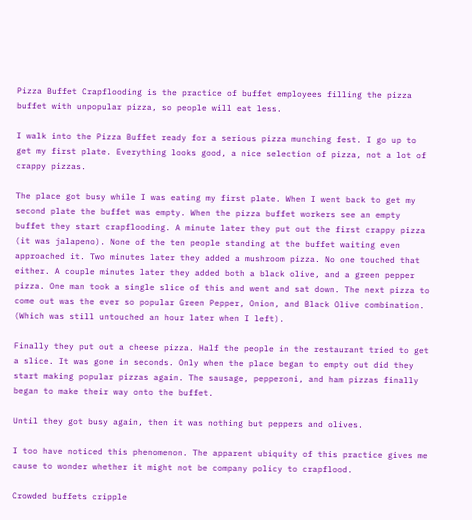Pizza Buffet Crapflooding is the practice of buffet employees filling the pizza buffet with unpopular pizza, so people will eat less.

I walk into the Pizza Buffet ready for a serious pizza munching fest. I go up to get my first plate. Everything looks good, a nice selection of pizza, not a lot of crappy pizzas.

The place got busy while I was eating my first plate. When I went back to get my second plate the buffet was empty. When the pizza buffet workers see an empty buffet they start crapflooding. A minute later they put out the first crappy pizza (it was jalapeno). None of the ten people standing at the buffet waiting even approached it. Two minutes later they added a mushroom pizza. No one touched that either. A couple minutes later they added both a black olive, and a green pepper pizza. One man took a single slice of this and went and sat down. The next pizza to come out was the ever so popular Green Pepper, Onion, and Black Olive combination. (Which was still untouched an hour later when I left).

Finally they put out a cheese pizza. Half the people in the restaurant tried to get a slice. It was gone in seconds. Only when the place began to empty out did they start making popular pizzas again. The sausage, pepperoni, and ham pizzas finally began to make their way onto the buffet.

Until they got busy again, then it was nothing but peppers and olives.

I too have noticed this phenomenon. The apparent ubiquity of this practice gives me cause to wonder whether it might not be company policy to crapflood.

Crowded buffets cripple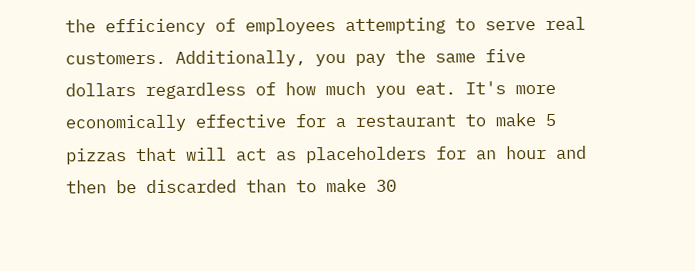the efficiency of employees attempting to serve real customers. Additionally, you pay the same five dollars regardless of how much you eat. It's more economically effective for a restaurant to make 5 pizzas that will act as placeholders for an hour and then be discarded than to make 30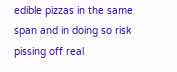edible pizzas in the same span and in doing so risk pissing off real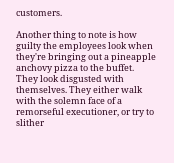customers.

Another thing to note is how guilty the employees look when they're bringing out a pineapple anchovy pizza to the buffet. They look disgusted with themselves. They either walk with the solemn face of a remorseful executioner, or try to slither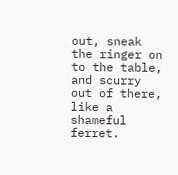out, sneak the ringer on to the table, and scurry out of there, like a shameful ferret.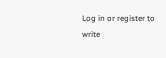Log in or register to write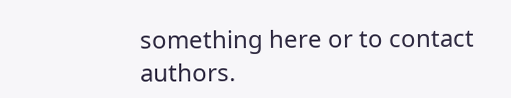something here or to contact authors.